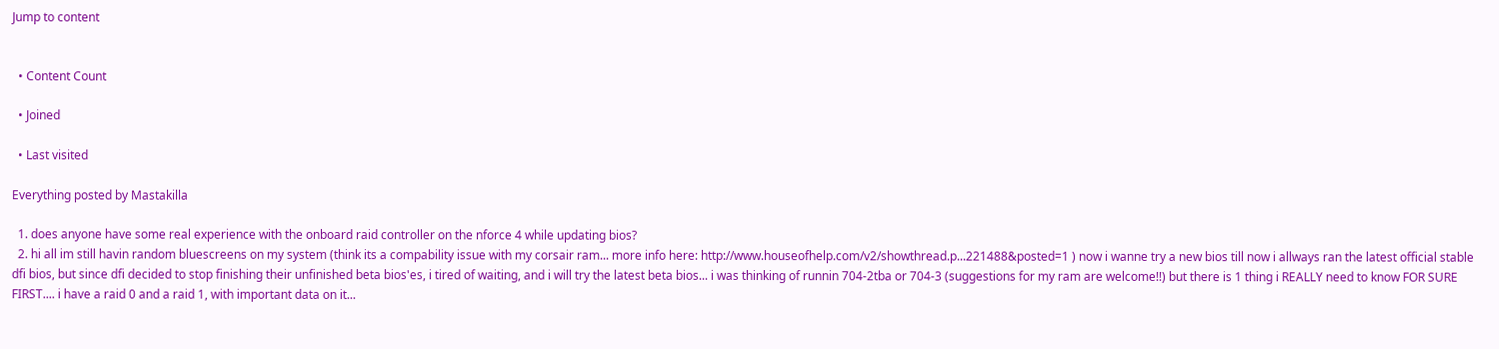Jump to content


  • Content Count

  • Joined

  • Last visited

Everything posted by Mastakilla

  1. does anyone have some real experience with the onboard raid controller on the nforce 4 while updating bios?
  2. hi all im still havin random bluescreens on my system (think its a compability issue with my corsair ram... more info here: http://www.houseofhelp.com/v2/showthread.p...221488&posted=1 ) now i wanne try a new bios till now i allways ran the latest official stable dfi bios, but since dfi decided to stop finishing their unfinished beta bios'es, i tired of waiting, and i will try the latest beta bios... i was thinking of runnin 704-2tba or 704-3 (suggestions for my ram are welcome!!) but there is 1 thing i REALLY need to know FOR SURE FIRST.... i have a raid 0 and a raid 1, with important data on it...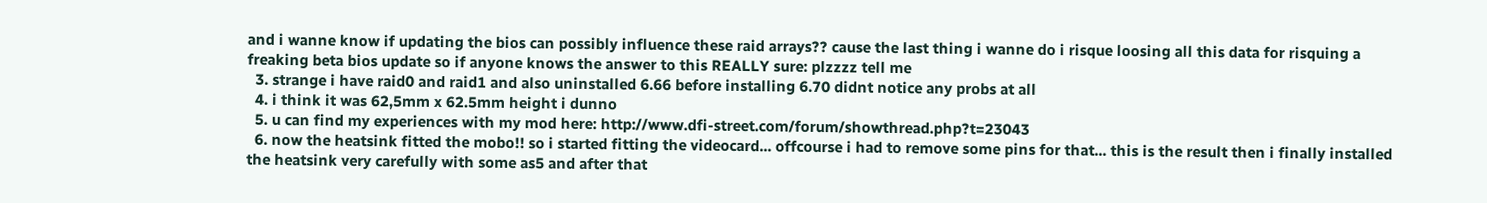and i wanne know if updating the bios can possibly influence these raid arrays?? cause the last thing i wanne do i risque loosing all this data for risquing a freaking beta bios update so if anyone knows the answer to this REALLY sure: plzzzz tell me
  3. strange i have raid0 and raid1 and also uninstalled 6.66 before installing 6.70 didnt notice any probs at all
  4. i think it was 62,5mm x 62.5mm height i dunno
  5. u can find my experiences with my mod here: http://www.dfi-street.com/forum/showthread.php?t=23043
  6. now the heatsink fitted the mobo!! so i started fitting the videocard... offcourse i had to remove some pins for that... this is the result then i finally installed the heatsink very carefully with some as5 and after that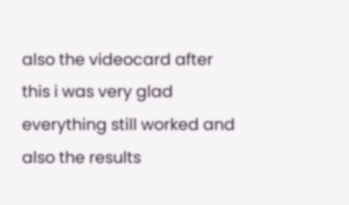also the videocard after this i was very glad everything still worked and also the results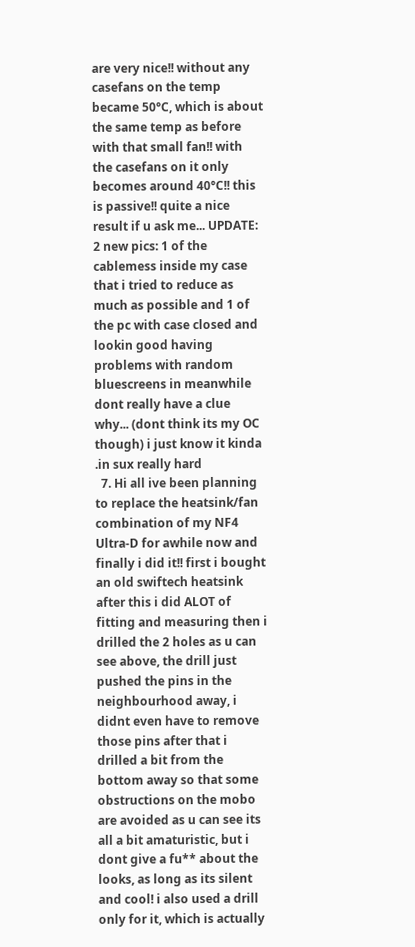are very nice!! without any casefans on the temp became 50°C, which is about the same temp as before with that small fan!! with the casefans on it only becomes around 40°C!! this is passive!! quite a nice result if u ask me... UPDATE: 2 new pics: 1 of the cablemess inside my case that i tried to reduce as much as possible and 1 of the pc with case closed and lookin good having problems with random bluescreens in meanwhile dont really have a clue why... (dont think its my OC though) i just know it kinda .in sux really hard
  7. Hi all ive been planning to replace the heatsink/fan combination of my NF4 Ultra-D for awhile now and finally i did it!! first i bought an old swiftech heatsink after this i did ALOT of fitting and measuring then i drilled the 2 holes as u can see above, the drill just pushed the pins in the neighbourhood away, i didnt even have to remove those pins after that i drilled a bit from the bottom away so that some obstructions on the mobo are avoided as u can see its all a bit amaturistic, but i dont give a fu** about the looks, as long as its silent and cool! i also used a drill only for it, which is actually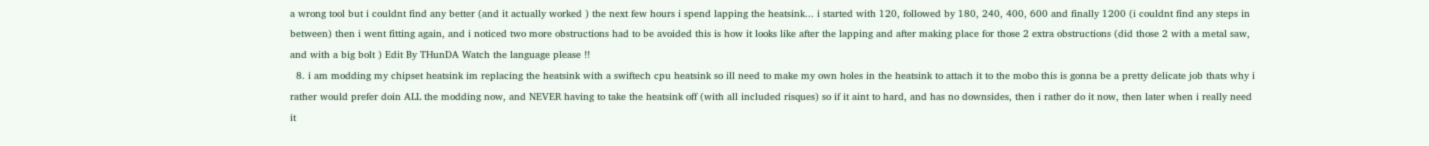a wrong tool but i couldnt find any better (and it actually worked ) the next few hours i spend lapping the heatsink... i started with 120, followed by 180, 240, 400, 600 and finally 1200 (i couldnt find any steps in between) then i went fitting again, and i noticed two more obstructions had to be avoided this is how it looks like after the lapping and after making place for those 2 extra obstructions (did those 2 with a metal saw, and with a big bolt ) Edit By THunDA Watch the language please !!
  8. i am modding my chipset heatsink im replacing the heatsink with a swiftech cpu heatsink so ill need to make my own holes in the heatsink to attach it to the mobo this is gonna be a pretty delicate job thats why i rather would prefer doin ALL the modding now, and NEVER having to take the heatsink off (with all included risques) so if it aint to hard, and has no downsides, then i rather do it now, then later when i really need it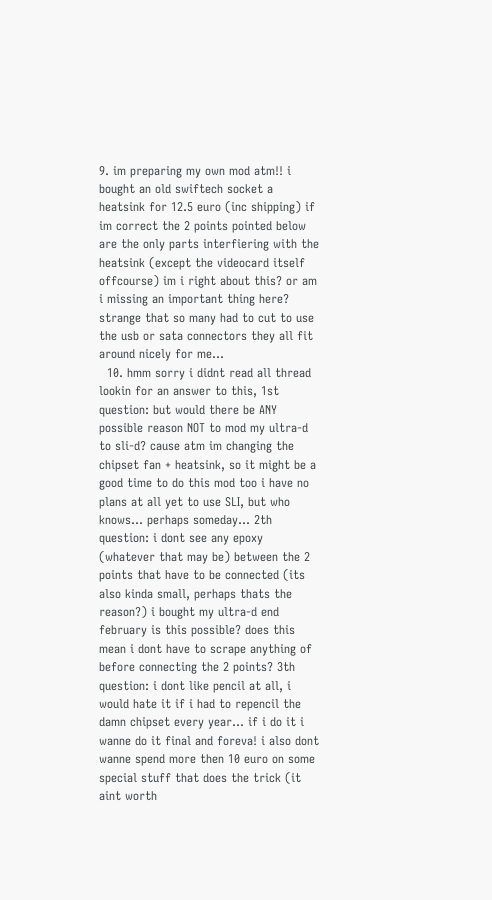9. im preparing my own mod atm!! i bought an old swiftech socket a heatsink for 12.5 euro (inc shipping) if im correct the 2 points pointed below are the only parts interfiering with the heatsink (except the videocard itself offcourse) im i right about this? or am i missing an important thing here? strange that so many had to cut to use the usb or sata connectors they all fit around nicely for me...
  10. hmm sorry i didnt read all thread lookin for an answer to this, 1st question: but would there be ANY possible reason NOT to mod my ultra-d to sli-d? cause atm im changing the chipset fan + heatsink, so it might be a good time to do this mod too i have no plans at all yet to use SLI, but who knows... perhaps someday... 2th question: i dont see any epoxy (whatever that may be) between the 2 points that have to be connected (its also kinda small, perhaps thats the reason?) i bought my ultra-d end february is this possible? does this mean i dont have to scrape anything of before connecting the 2 points? 3th question: i dont like pencil at all, i would hate it if i had to repencil the damn chipset every year... if i do it i wanne do it final and foreva! i also dont wanne spend more then 10 euro on some special stuff that does the trick (it aint worth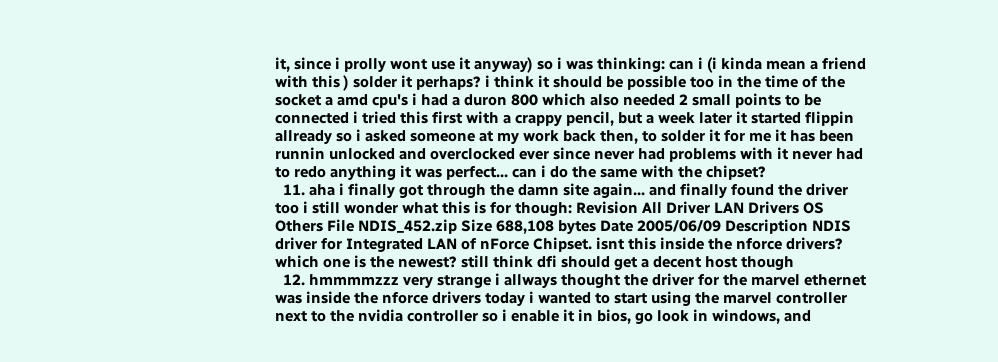it, since i prolly wont use it anyway) so i was thinking: can i (i kinda mean a friend with this ) solder it perhaps? i think it should be possible too in the time of the socket a amd cpu's i had a duron 800 which also needed 2 small points to be connected i tried this first with a crappy pencil, but a week later it started flippin allready so i asked someone at my work back then, to solder it for me it has been runnin unlocked and overclocked ever since never had problems with it never had to redo anything it was perfect... can i do the same with the chipset?
  11. aha i finally got through the damn site again... and finally found the driver too i still wonder what this is for though: Revision All Driver LAN Drivers OS Others File NDIS_452.zip Size 688,108 bytes Date 2005/06/09 Description NDIS driver for Integrated LAN of nForce Chipset. isnt this inside the nforce drivers? which one is the newest? still think dfi should get a decent host though
  12. hmmmmzzz very strange i allways thought the driver for the marvel ethernet was inside the nforce drivers today i wanted to start using the marvel controller next to the nvidia controller so i enable it in bios, go look in windows, and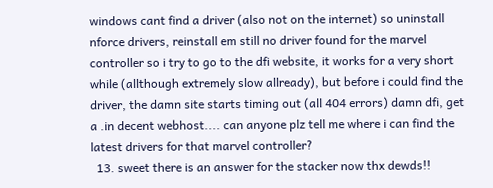windows cant find a driver (also not on the internet) so uninstall nforce drivers, reinstall em still no driver found for the marvel controller so i try to go to the dfi website, it works for a very short while (allthough extremely slow allready), but before i could find the driver, the damn site starts timing out (all 404 errors) damn dfi, get a .in decent webhost.... can anyone plz tell me where i can find the latest drivers for that marvel controller?
  13. sweet there is an answer for the stacker now thx dewds!!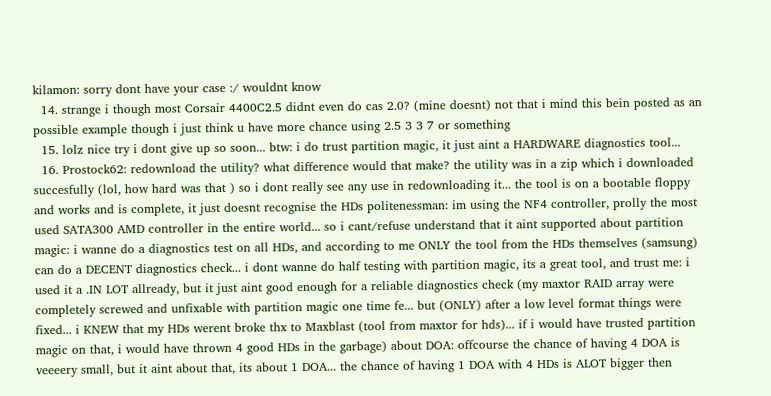kilamon: sorry dont have your case :/ wouldnt know
  14. strange i though most Corsair 4400C2.5 didnt even do cas 2.0? (mine doesnt) not that i mind this bein posted as an possible example though i just think u have more chance using 2.5 3 3 7 or something
  15. lolz nice try i dont give up so soon... btw: i do trust partition magic, it just aint a HARDWARE diagnostics tool...
  16. Prostock62: redownload the utility? what difference would that make? the utility was in a zip which i downloaded succesfully (lol, how hard was that ) so i dont really see any use in redownloading it... the tool is on a bootable floppy and works and is complete, it just doesnt recognise the HDs politenessman: im using the NF4 controller, prolly the most used SATA300 AMD controller in the entire world... so i cant/refuse understand that it aint supported about partition magic: i wanne do a diagnostics test on all HDs, and according to me ONLY the tool from the HDs themselves (samsung) can do a DECENT diagnostics check... i dont wanne do half testing with partition magic, its a great tool, and trust me: i used it a .IN LOT allready, but it just aint good enough for a reliable diagnostics check (my maxtor RAID array were completely screwed and unfixable with partition magic one time fe... but (ONLY) after a low level format things were fixed... i KNEW that my HDs werent broke thx to Maxblast (tool from maxtor for hds)... if i would have trusted partition magic on that, i would have thrown 4 good HDs in the garbage) about DOA: offcourse the chance of having 4 DOA is veeeery small, but it aint about that, its about 1 DOA... the chance of having 1 DOA with 4 HDs is ALOT bigger then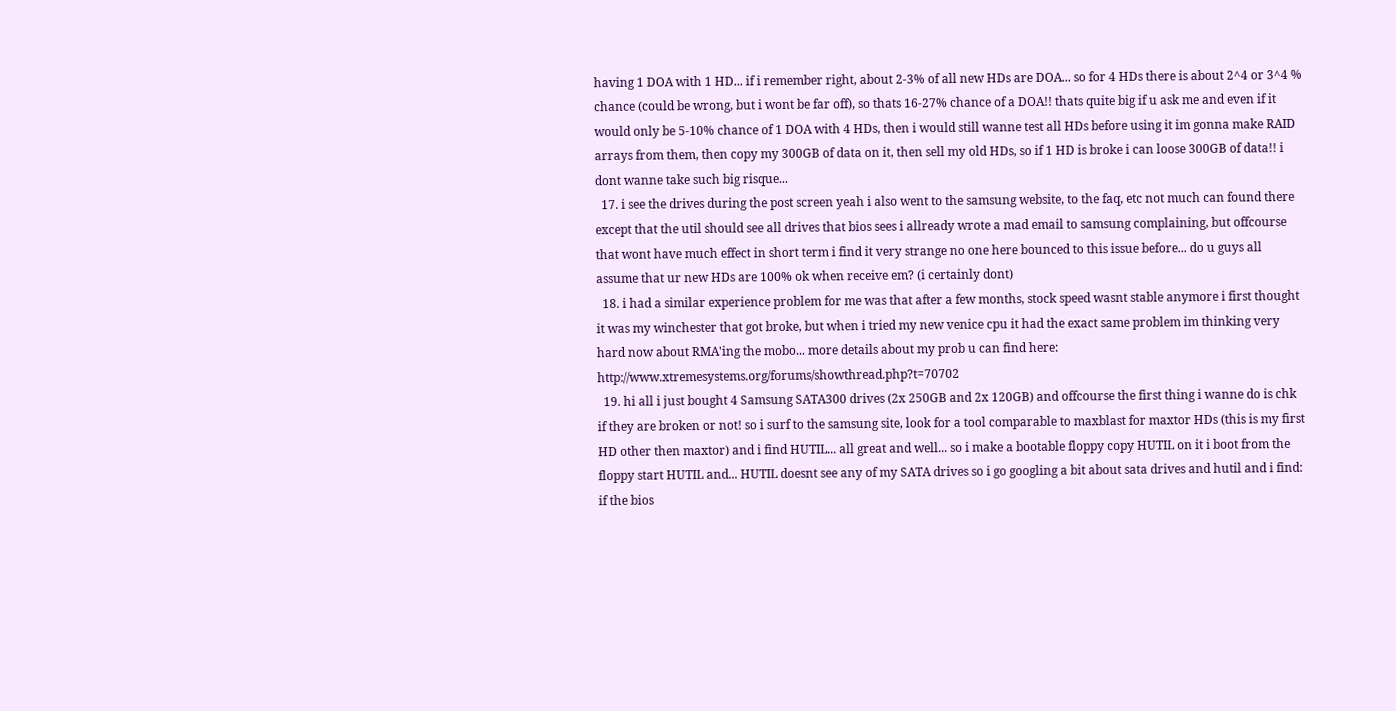having 1 DOA with 1 HD... if i remember right, about 2-3% of all new HDs are DOA... so for 4 HDs there is about 2^4 or 3^4 % chance (could be wrong, but i wont be far off), so thats 16-27% chance of a DOA!! thats quite big if u ask me and even if it would only be 5-10% chance of 1 DOA with 4 HDs, then i would still wanne test all HDs before using it im gonna make RAID arrays from them, then copy my 300GB of data on it, then sell my old HDs, so if 1 HD is broke i can loose 300GB of data!! i dont wanne take such big risque...
  17. i see the drives during the post screen yeah i also went to the samsung website, to the faq, etc not much can found there except that the util should see all drives that bios sees i allready wrote a mad email to samsung complaining, but offcourse that wont have much effect in short term i find it very strange no one here bounced to this issue before... do u guys all assume that ur new HDs are 100% ok when receive em? (i certainly dont)
  18. i had a similar experience problem for me was that after a few months, stock speed wasnt stable anymore i first thought it was my winchester that got broke, but when i tried my new venice cpu it had the exact same problem im thinking very hard now about RMA'ing the mobo... more details about my prob u can find here: http://www.xtremesystems.org/forums/showthread.php?t=70702
  19. hi all i just bought 4 Samsung SATA300 drives (2x 250GB and 2x 120GB) and offcourse the first thing i wanne do is chk if they are broken or not! so i surf to the samsung site, look for a tool comparable to maxblast for maxtor HDs (this is my first HD other then maxtor) and i find HUTIL... all great and well... so i make a bootable floppy copy HUTIL on it i boot from the floppy start HUTIL and... HUTIL doesnt see any of my SATA drives so i go googling a bit about sata drives and hutil and i find: if the bios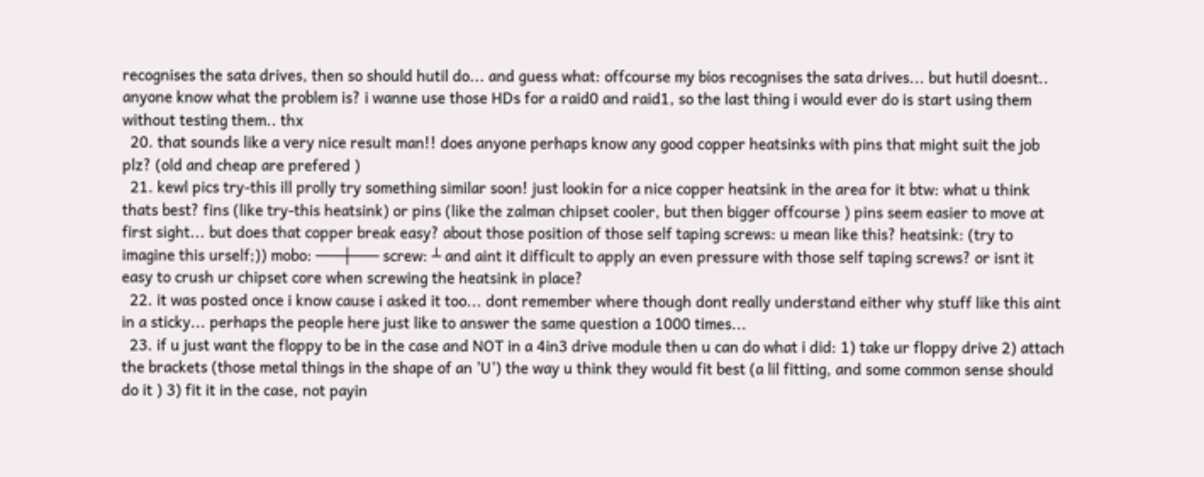recognises the sata drives, then so should hutil do... and guess what: offcourse my bios recognises the sata drives... but hutil doesnt.. anyone know what the problem is? i wanne use those HDs for a raid0 and raid1, so the last thing i would ever do is start using them without testing them.. thx
  20. that sounds like a very nice result man!! does anyone perhaps know any good copper heatsinks with pins that might suit the job plz? (old and cheap are prefered )
  21. kewl pics try-this ill prolly try something similar soon! just lookin for a nice copper heatsink in the area for it btw: what u think thats best? fins (like try-this heatsink) or pins (like the zalman chipset cooler, but then bigger offcourse ) pins seem easier to move at first sight... but does that copper break easy? about those position of those self taping screws: u mean like this? heatsink: (try to imagine this urself;)) mobo: ───┼─── screw: ┴ and aint it difficult to apply an even pressure with those self taping screws? or isnt it easy to crush ur chipset core when screwing the heatsink in place?
  22. it was posted once i know cause i asked it too... dont remember where though dont really understand either why stuff like this aint in a sticky... perhaps the people here just like to answer the same question a 1000 times...
  23. if u just want the floppy to be in the case and NOT in a 4in3 drive module then u can do what i did: 1) take ur floppy drive 2) attach the brackets (those metal things in the shape of an 'U') the way u think they would fit best (a lil fitting, and some common sense should do it ) 3) fit it in the case, not payin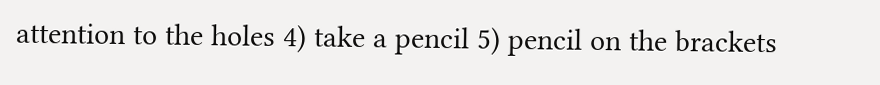attention to the holes 4) take a pencil 5) pencil on the brackets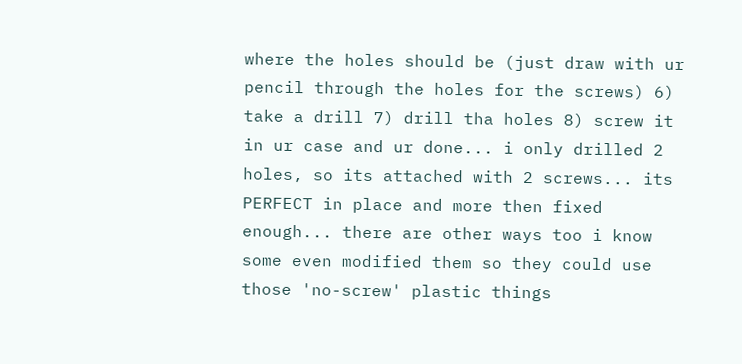where the holes should be (just draw with ur pencil through the holes for the screws) 6) take a drill 7) drill tha holes 8) screw it in ur case and ur done... i only drilled 2 holes, so its attached with 2 screws... its PERFECT in place and more then fixed enough... there are other ways too i know some even modified them so they could use those 'no-screw' plastic things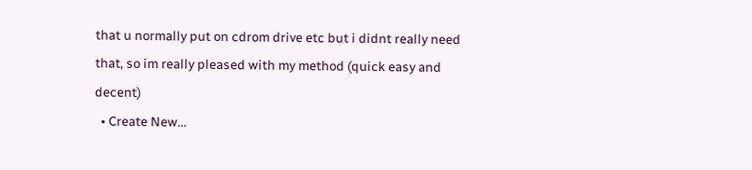that u normally put on cdrom drive etc but i didnt really need that, so im really pleased with my method (quick easy and decent)
  • Create New...